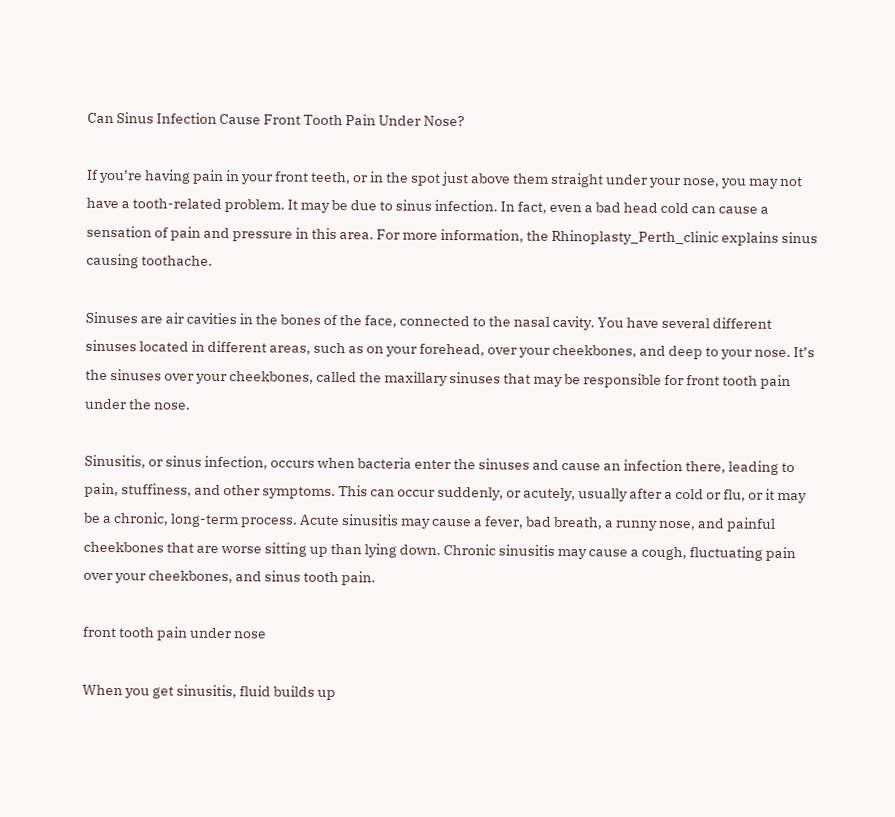Can Sinus Infection Cause Front Tooth Pain Under Nose?

If you’re having pain in your front teeth, or in the spot just above them straight under your nose, you may not have a tooth-related problem. It may be due to sinus infection. In fact, even a bad head cold can cause a sensation of pain and pressure in this area. For more information, the Rhinoplasty_Perth_clinic explains sinus causing toothache.

Sinuses are air cavities in the bones of the face, connected to the nasal cavity. You have several different sinuses located in different areas, such as on your forehead, over your cheekbones, and deep to your nose. It’s the sinuses over your cheekbones, called the maxillary sinuses that may be responsible for front tooth pain under the nose.

Sinusitis, or sinus infection, occurs when bacteria enter the sinuses and cause an infection there, leading to pain, stuffiness, and other symptoms. This can occur suddenly, or acutely, usually after a cold or flu, or it may be a chronic, long-term process. Acute sinusitis may cause a fever, bad breath, a runny nose, and painful cheekbones that are worse sitting up than lying down. Chronic sinusitis may cause a cough, fluctuating pain over your cheekbones, and sinus tooth pain.

front tooth pain under nose

When you get sinusitis, fluid builds up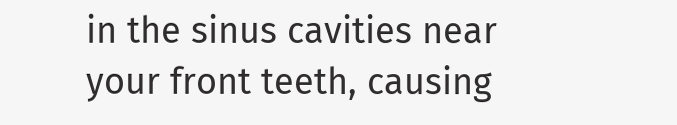in the sinus cavities near your front teeth, causing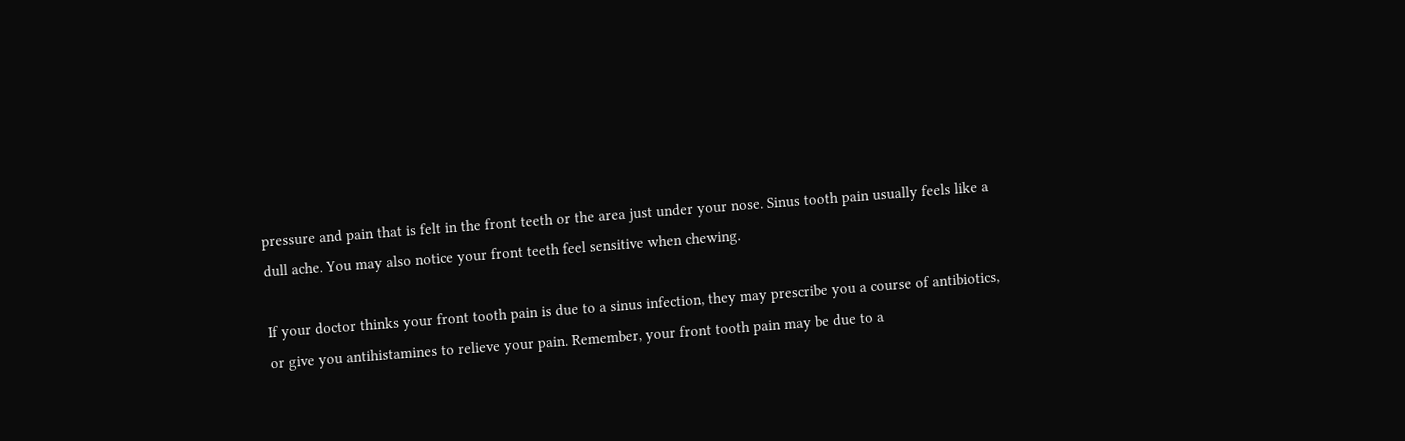pressure and pain that is felt in the front teeth or the area just under your nose. Sinus tooth pain usually feels like a dull ache. You may also notice your front teeth feel sensitive when chewing.

If your doctor thinks your front tooth pain is due to a sinus infection, they may prescribe you a course of antibiotics, or give you antihistamines to relieve your pain. Remember, your front tooth pain may be due to a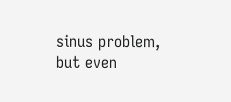sinus problem, but even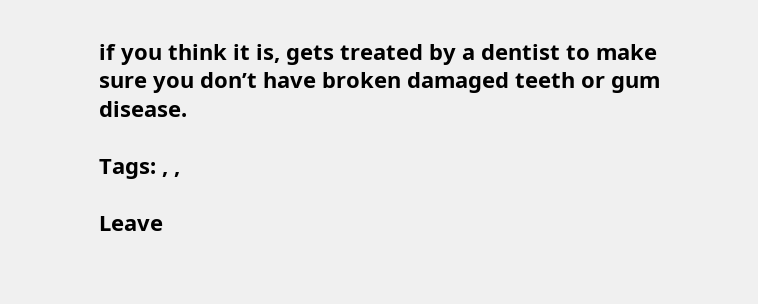if you think it is, gets treated by a dentist to make sure you don’t have broken damaged teeth or gum disease.

Tags: , ,

Leave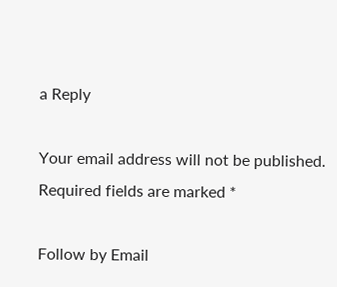a Reply

Your email address will not be published. Required fields are marked *

Follow by Email